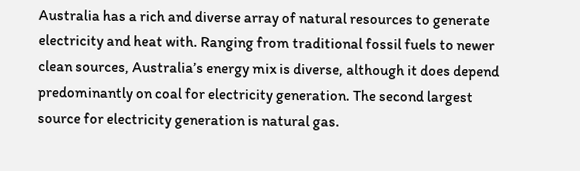Australia has a rich and diverse array of natural resources to generate electricity and heat with. Ranging from traditional fossil fuels to newer clean sources, Australia’s energy mix is diverse, although it does depend predominantly on coal for electricity generation. The second largest source for electricity generation is natural gas.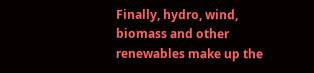Finally, hydro, wind, biomass and other renewables make up the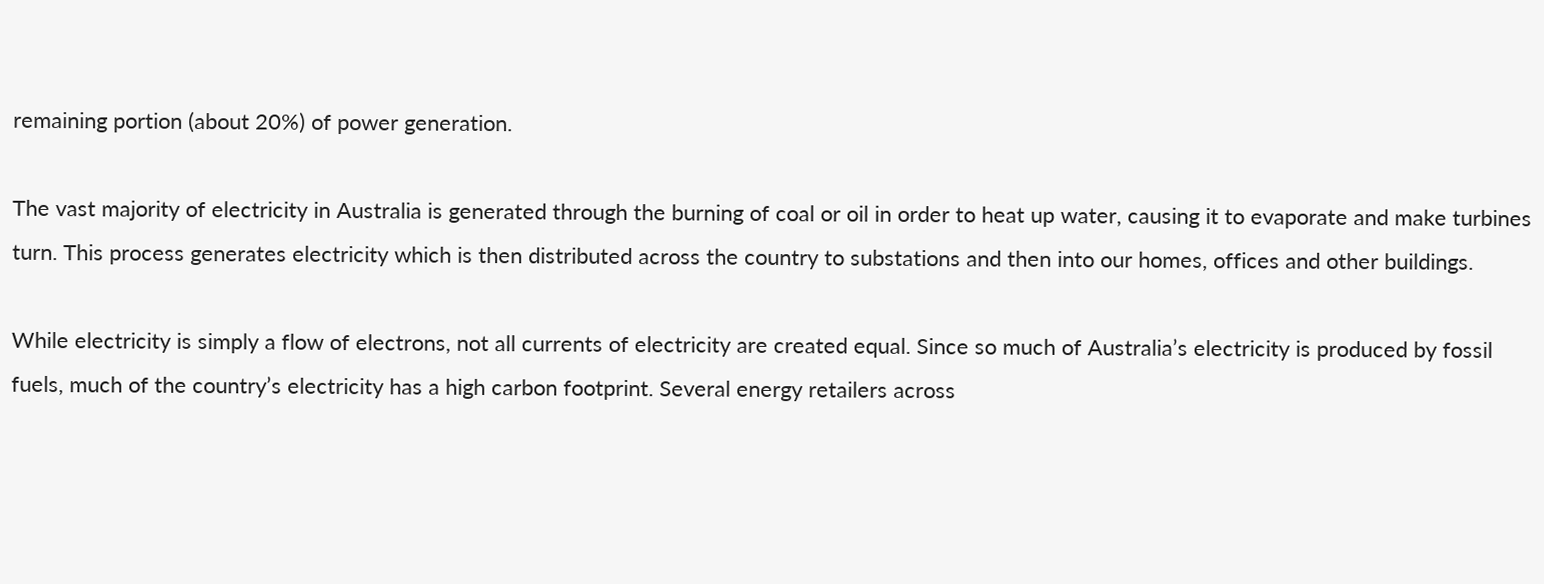remaining portion (about 20%) of power generation.

The vast majority of electricity in Australia is generated through the burning of coal or oil in order to heat up water, causing it to evaporate and make turbines turn. This process generates electricity which is then distributed across the country to substations and then into our homes, offices and other buildings.

While electricity is simply a flow of electrons, not all currents of electricity are created equal. Since so much of Australia’s electricity is produced by fossil fuels, much of the country’s electricity has a high carbon footprint. Several energy retailers across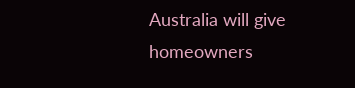Australia will give homeowners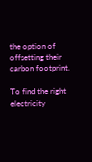the option of offsetting their carbon footprint.

To find the right electricity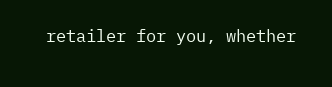retailer for you, whether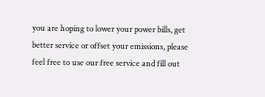you are hoping to lower your power bills, get better service or offset your emissions, please feel free to use our free service and fill out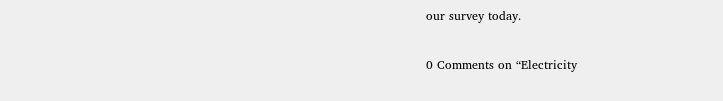our survey today.

0 Comments on “Electricity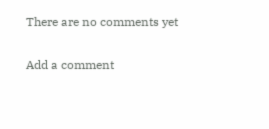There are no comments yet

Add a comment